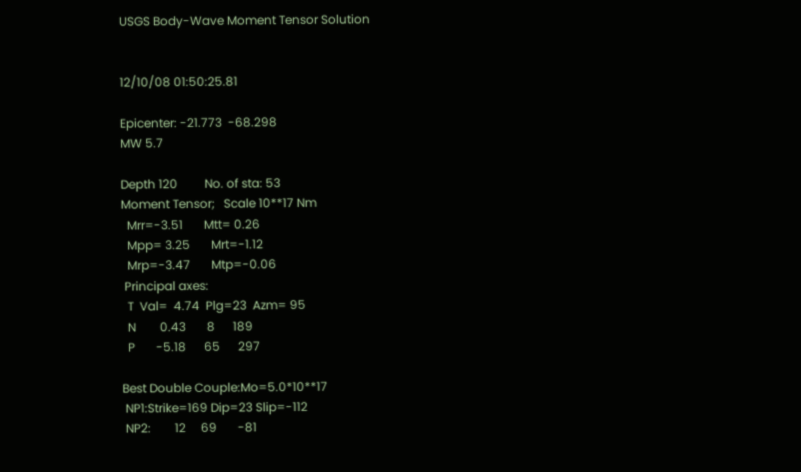USGS Body-Wave Moment Tensor Solution


12/10/08 01:50:25.81

Epicenter: -21.773  -68.298
MW 5.7

Depth 120         No. of sta: 53
Moment Tensor;   Scale 10**17 Nm
  Mrr=-3.51       Mtt= 0.26
  Mpp= 3.25       Mrt=-1.12
  Mrp=-3.47       Mtp=-0.06
 Principal axes:
  T  Val=  4.74  Plg=23  Azm= 95
  N        0.43       8      189
  P       -5.18      65      297

Best Double Couple:Mo=5.0*10**17
 NP1:Strike=169 Dip=23 Slip=-112
 NP2:        12     69       -81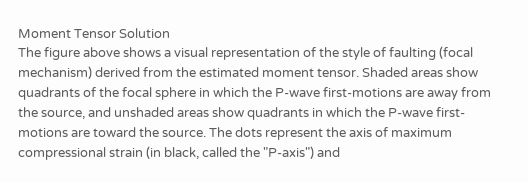Moment Tensor Solution
The figure above shows a visual representation of the style of faulting (focal mechanism) derived from the estimated moment tensor. Shaded areas show quadrants of the focal sphere in which the P-wave first-motions are away from the source, and unshaded areas show quadrants in which the P-wave first-motions are toward the source. The dots represent the axis of maximum compressional strain (in black, called the "P-axis") and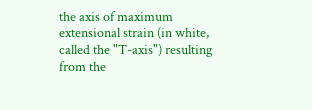the axis of maximum extensional strain (in white, called the "T-axis") resulting from the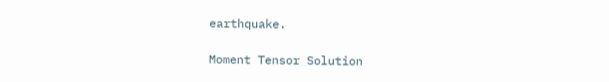earthquake.

Moment Tensor Solution